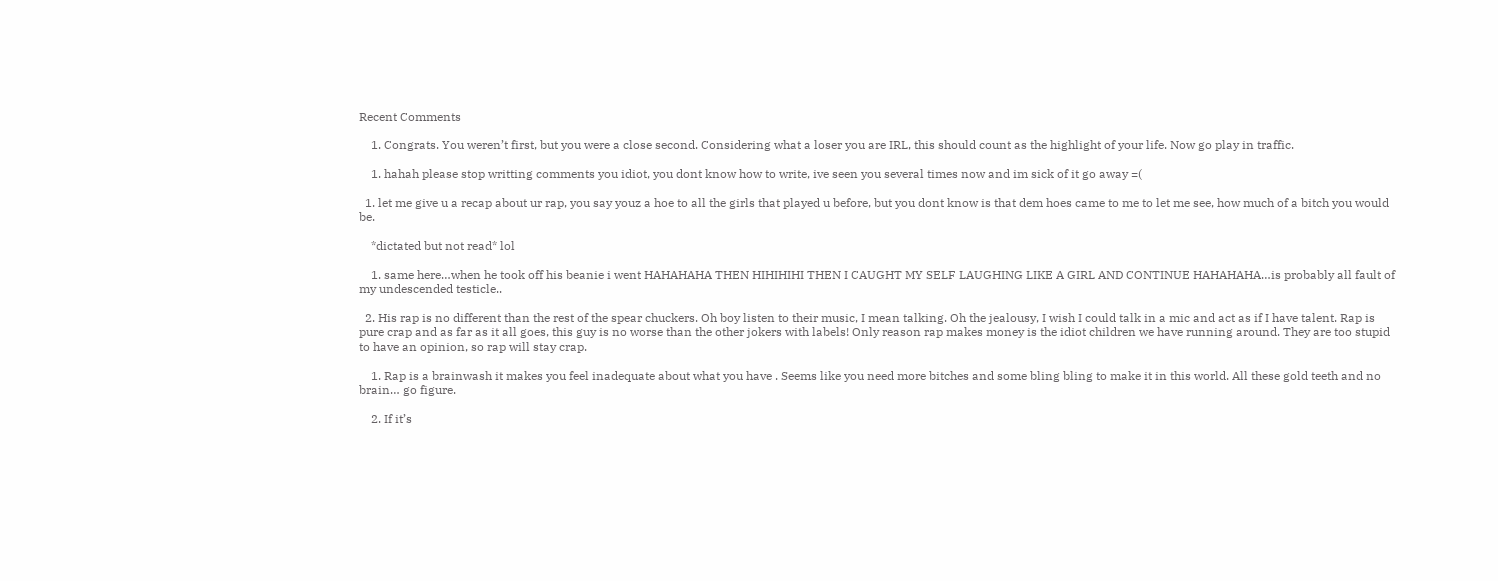Recent Comments

    1. Congrats. You weren’t first, but you were a close second. Considering what a loser you are IRL, this should count as the highlight of your life. Now go play in traffic.

    1. hahah please stop writting comments you idiot, you dont know how to write, ive seen you several times now and im sick of it go away =(

  1. let me give u a recap about ur rap, you say youz a hoe to all the girls that played u before, but you dont know is that dem hoes came to me to let me see, how much of a bitch you would be.

    *dictated but not read* lol

    1. same here…when he took off his beanie i went HAHAHAHA THEN HIHIHIHI THEN I CAUGHT MY SELF LAUGHING LIKE A GIRL AND CONTINUE HAHAHAHA…is probably all fault of my undescended testicle..

  2. His rap is no different than the rest of the spear chuckers. Oh boy listen to their music, I mean talking. Oh the jealousy, I wish I could talk in a mic and act as if I have talent. Rap is pure crap and as far as it all goes, this guy is no worse than the other jokers with labels! Only reason rap makes money is the idiot children we have running around. They are too stupid to have an opinion, so rap will stay crap.

    1. Rap is a brainwash it makes you feel inadequate about what you have . Seems like you need more bitches and some bling bling to make it in this world. All these gold teeth and no brain… go figure.

    2. If it’s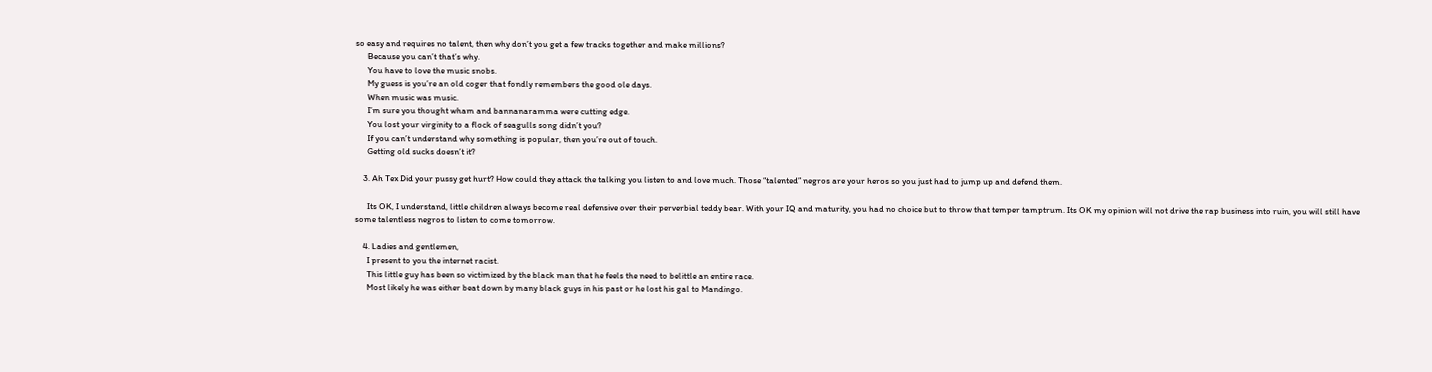so easy and requires no talent, then why don’t you get a few tracks together and make millions?
      Because you can’t that’s why.
      You have to love the music snobs.
      My guess is you’re an old coger that fondly remembers the good ole days.
      When music was music.
      I’m sure you thought wham and bannanaramma were cutting edge.
      You lost your virginity to a flock of seagulls song didn’t you?
      If you can’t understand why something is popular, then you’re out of touch.
      Getting old sucks doesn’t it?

    3. Ah Tex Did your pussy get hurt? How could they attack the talking you listen to and love much. Those “talented” negros are your heros so you just had to jump up and defend them.

      Its OK, I understand, little children always become real defensive over their perverbial teddy bear. With your IQ and maturity, you had no choice but to throw that temper tamptrum. Its OK my opinion will not drive the rap business into ruin, you will still have some talentless negros to listen to come tomorrow.

    4. Ladies and gentlemen,
      I present to you the internet racist.
      This little guy has been so victimized by the black man that he feels the need to belittle an entire race.
      Most likely he was either beat down by many black guys in his past or he lost his gal to Mandingo.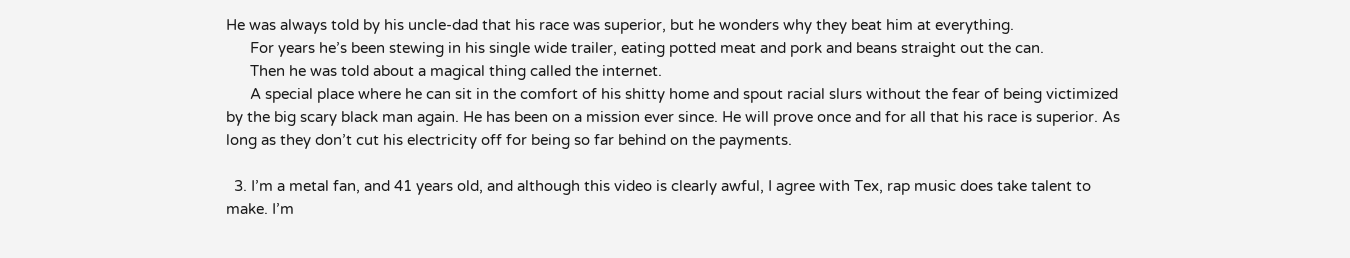He was always told by his uncle-dad that his race was superior, but he wonders why they beat him at everything.
      For years he’s been stewing in his single wide trailer, eating potted meat and pork and beans straight out the can.
      Then he was told about a magical thing called the internet.
      A special place where he can sit in the comfort of his shitty home and spout racial slurs without the fear of being victimized by the big scary black man again. He has been on a mission ever since. He will prove once and for all that his race is superior. As long as they don’t cut his electricity off for being so far behind on the payments.

  3. I’m a metal fan, and 41 years old, and although this video is clearly awful, I agree with Tex, rap music does take talent to make. I’m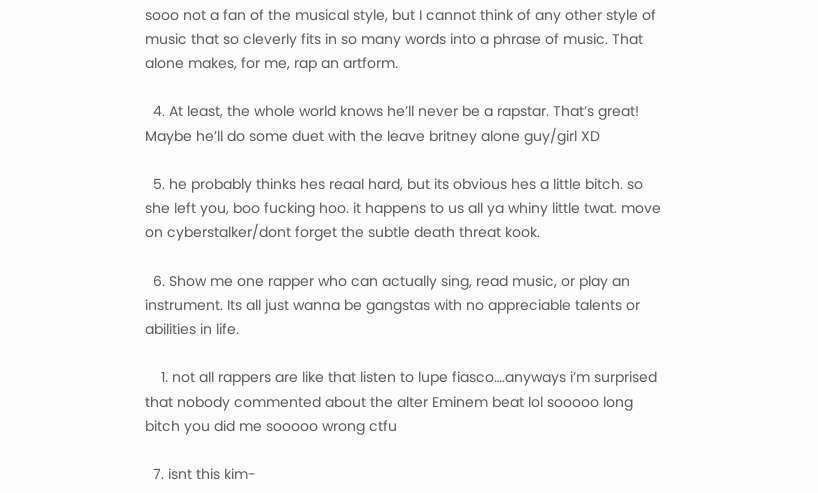sooo not a fan of the musical style, but I cannot think of any other style of music that so cleverly fits in so many words into a phrase of music. That alone makes, for me, rap an artform.

  4. At least, the whole world knows he’ll never be a rapstar. That’s great! Maybe he’ll do some duet with the leave britney alone guy/girl XD

  5. he probably thinks hes reaal hard, but its obvious hes a little bitch. so she left you, boo fucking hoo. it happens to us all ya whiny little twat. move on cyberstalker/dont forget the subtle death threat kook.

  6. Show me one rapper who can actually sing, read music, or play an instrument. Its all just wanna be gangstas with no appreciable talents or abilities in life.

    1. not all rappers are like that listen to lupe fiasco….anyways i’m surprised that nobody commented about the alter Eminem beat lol sooooo long bitch you did me sooooo wrong ctfu

  7. isnt this kim-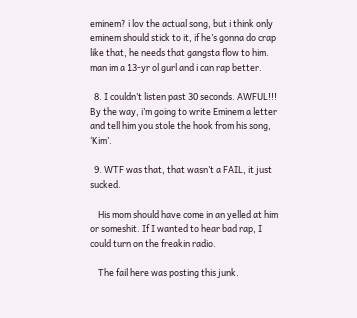eminem? i lov the actual song, but i think only eminem should stick to it, if he’s gonna do crap like that, he needs that gangsta flow to him. man im a 13-yr ol gurl and i can rap better.

  8. I couldn’t listen past 30 seconds. AWFUL!!! By the way, i’m going to write Eminem a letter and tell him you stole the hook from his song, ‘Kim’.

  9. WTF was that, that wasn’t a FAIL, it just sucked.

    His mom should have come in an yelled at him or someshit. If I wanted to hear bad rap, I could turn on the freakin radio.

    The fail here was posting this junk.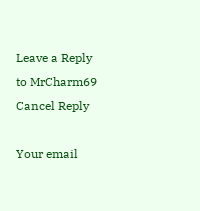Leave a Reply to MrCharm69 Cancel Reply

Your email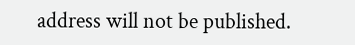address will not be published.